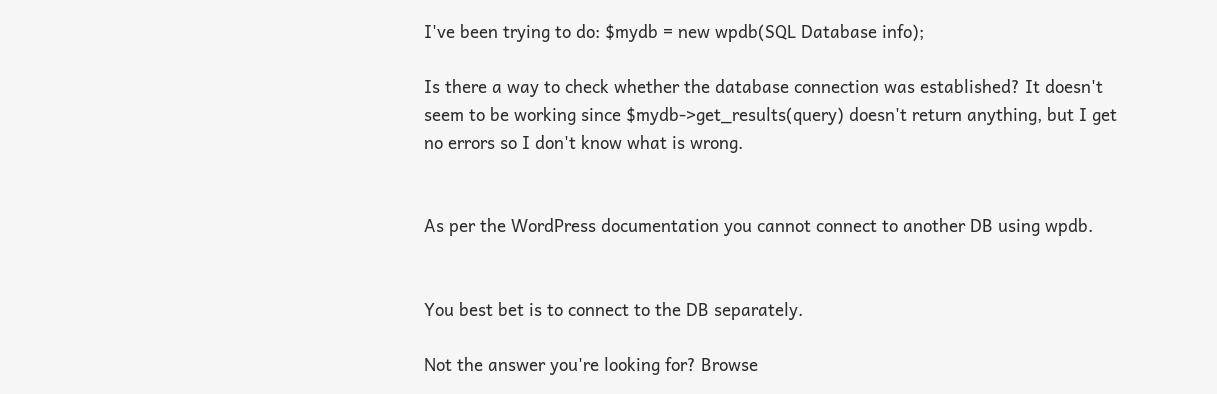I've been trying to do: $mydb = new wpdb(SQL Database info);

Is there a way to check whether the database connection was established? It doesn't seem to be working since $mydb->get_results(query) doesn't return anything, but I get no errors so I don't know what is wrong.


As per the WordPress documentation you cannot connect to another DB using wpdb.


You best bet is to connect to the DB separately.

Not the answer you're looking for? Browse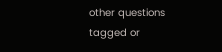other questions tagged or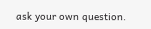ask your own question.